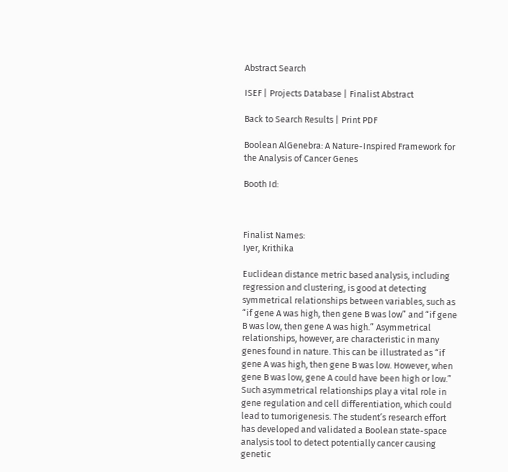Abstract Search

ISEF | Projects Database | Finalist Abstract

Back to Search Results | Print PDF

Boolean AlGenebra: A Nature-Inspired Framework for the Analysis of Cancer Genes

Booth Id:



Finalist Names:
Iyer, Krithika

Euclidean distance metric based analysis, including regression and clustering, is good at detecting symmetrical relationships between variables, such as “if gene A was high, then gene B was low” and “if gene B was low, then gene A was high.” Asymmetrical relationships, however, are characteristic in many genes found in nature. This can be illustrated as “if gene A was high, then gene B was low. However, when gene B was low, gene A could have been high or low.” Such asymmetrical relationships play a vital role in gene regulation and cell differentiation, which could lead to tumorigenesis. The student’s research effort has developed and validated a Boolean state-space analysis tool to detect potentially cancer causing genetic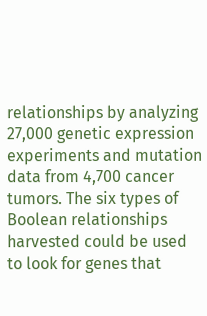relationships by analyzing 27,000 genetic expression experiments and mutation data from 4,700 cancer tumors. The six types of Boolean relationships harvested could be used to look for genes that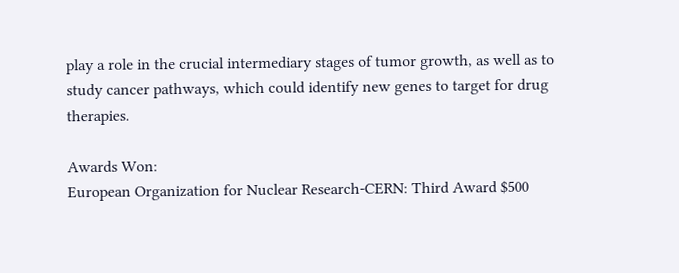play a role in the crucial intermediary stages of tumor growth, as well as to study cancer pathways, which could identify new genes to target for drug therapies.

Awards Won:
European Organization for Nuclear Research-CERN: Third Award $500